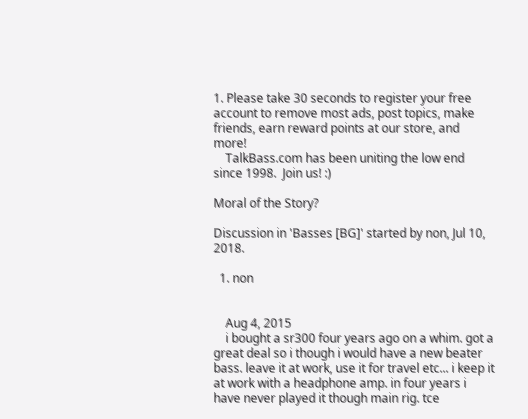1. Please take 30 seconds to register your free account to remove most ads, post topics, make friends, earn reward points at our store, and more!
    TalkBass.com has been uniting the low end since 1998.  Join us! :)

Moral of the Story?

Discussion in 'Basses [BG]' started by non, Jul 10, 2018.

  1. non


    Aug 4, 2015
    i bought a sr300 four years ago on a whim. got a great deal so i though i would have a new beater bass. leave it at work, use it for travel etc... i keep it at work with a headphone amp. in four years i have never played it though main rig. tce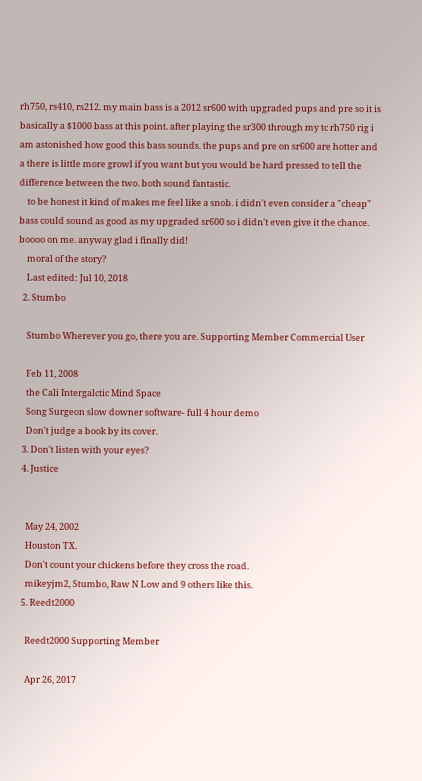rh750, rs410, rs212. my main bass is a 2012 sr600 with upgraded pups and pre so it is basically a $1000 bass at this point. after playing the sr300 through my tc rh750 rig i am astonished how good this bass sounds. the pups and pre on sr600 are hotter and a there is little more growl if you want but you would be hard pressed to tell the difference between the two. both sound fantastic.
    to be honest it kind of makes me feel like a snob. i didn't even consider a "cheap" bass could sound as good as my upgraded sr600 so i didn't even give it the chance. boooo on me. anyway glad i finally did!
    moral of the story?
    Last edited: Jul 10, 2018
  2. Stumbo

    Stumbo Wherever you go, there you are. Supporting Member Commercial User

    Feb 11, 2008
    the Cali Intergalctic Mind Space
    Song Surgeon slow downer software- full 4 hour demo
    Don't judge a book by its cover.
  3. Don't listen with your eyes?
  4. Justice


    May 24, 2002
    Houston TX.
    Don't count your chickens before they cross the road.
    mikeyjm2, Stumbo, Raw N Low and 9 others like this.
  5. Reedt2000

    Reedt2000 Supporting Member

    Apr 26, 2017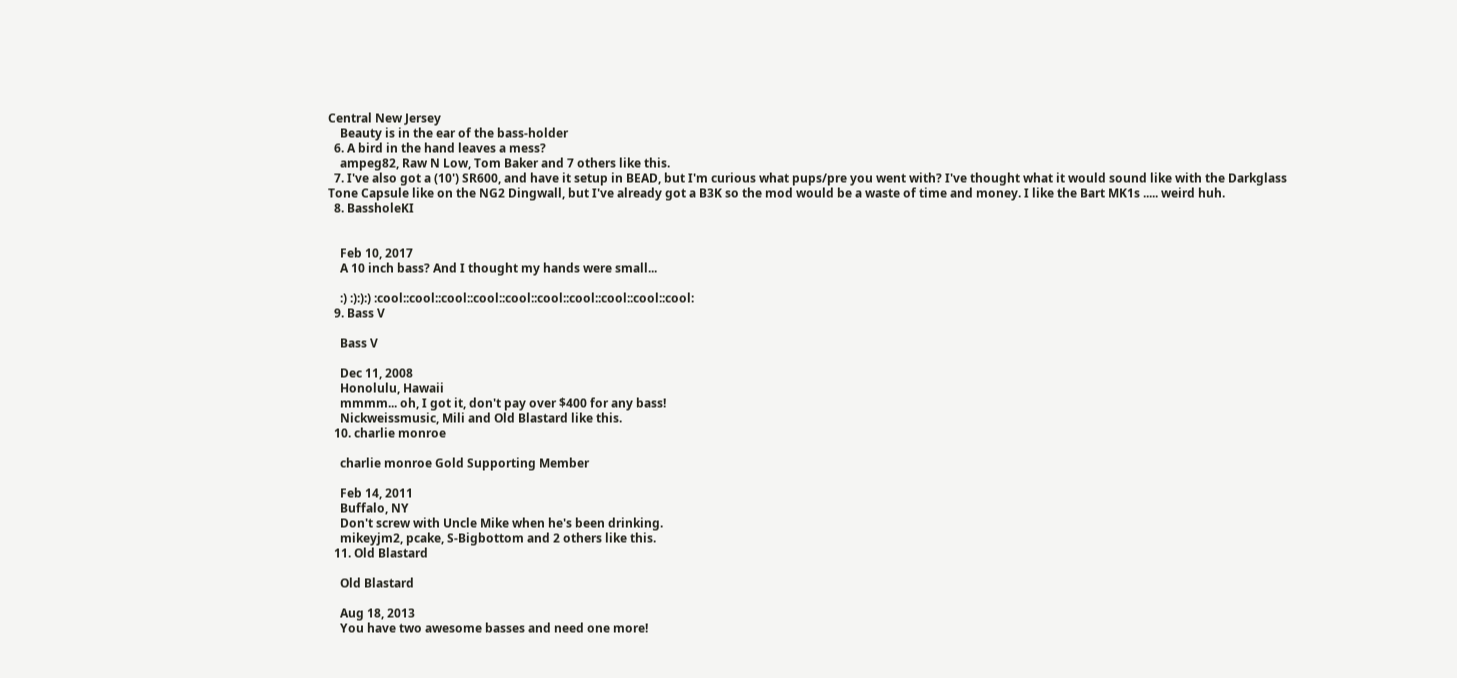Central New Jersey
    Beauty is in the ear of the bass-holder
  6. A bird in the hand leaves a mess?
    ampeg82, Raw N Low, Tom Baker and 7 others like this.
  7. I've also got a (10') SR600, and have it setup in BEAD, but I'm curious what pups/pre you went with? I've thought what it would sound like with the Darkglass Tone Capsule like on the NG2 Dingwall, but I've already got a B3K so the mod would be a waste of time and money. I like the Bart MK1s ..... weird huh.
  8. BassholeKI


    Feb 10, 2017
    A 10 inch bass? And I thought my hands were small...

    :) :):):) :cool::cool::cool::cool::cool::cool::cool::cool::cool::cool:
  9. Bass V

    Bass V

    Dec 11, 2008
    Honolulu, Hawaii
    mmmm... oh, I got it, don't pay over $400 for any bass!
    Nickweissmusic, Mili and Old Blastard like this.
  10. charlie monroe

    charlie monroe Gold Supporting Member

    Feb 14, 2011
    Buffalo, NY
    Don't screw with Uncle Mike when he's been drinking.
    mikeyjm2, pcake, S-Bigbottom and 2 others like this.
  11. Old Blastard

    Old Blastard

    Aug 18, 2013
    You have two awesome basses and need one more!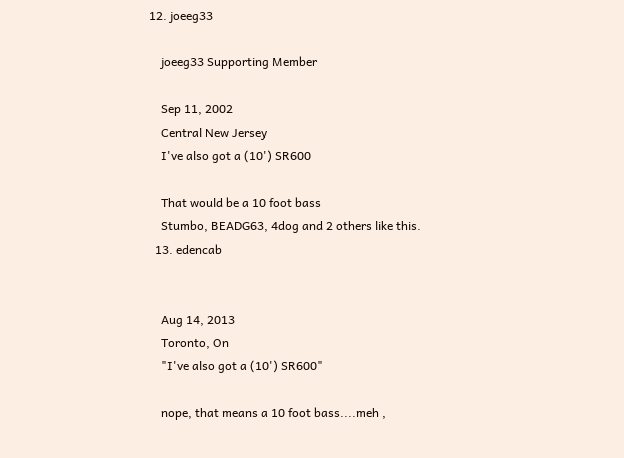12. joeeg33

    joeeg33 Supporting Member

    Sep 11, 2002
    Central New Jersey
    I've also got a (10') SR600

    That would be a 10 foot bass
    Stumbo, BEADG63, 4dog and 2 others like this.
  13. edencab


    Aug 14, 2013
    Toronto, On
    "I've also got a (10') SR600"

    nope, that means a 10 foot bass....meh ,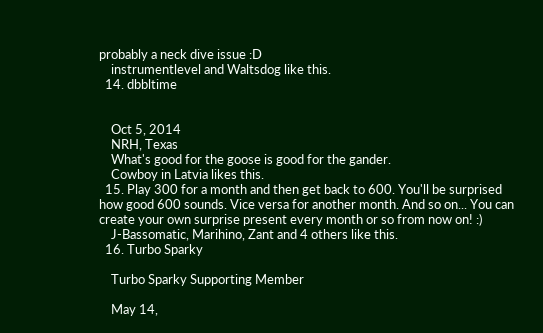probably a neck dive issue :D
    instrumentlevel and Waltsdog like this.
  14. dbbltime


    Oct 5, 2014
    NRH, Texas
    What's good for the goose is good for the gander.
    Cowboy in Latvia likes this.
  15. Play 300 for a month and then get back to 600. You'll be surprised how good 600 sounds. Vice versa for another month. And so on... You can create your own surprise present every month or so from now on! :)
    J-Bassomatic, Marihino, Zant and 4 others like this.
  16. Turbo Sparky

    Turbo Sparky Supporting Member

    May 14,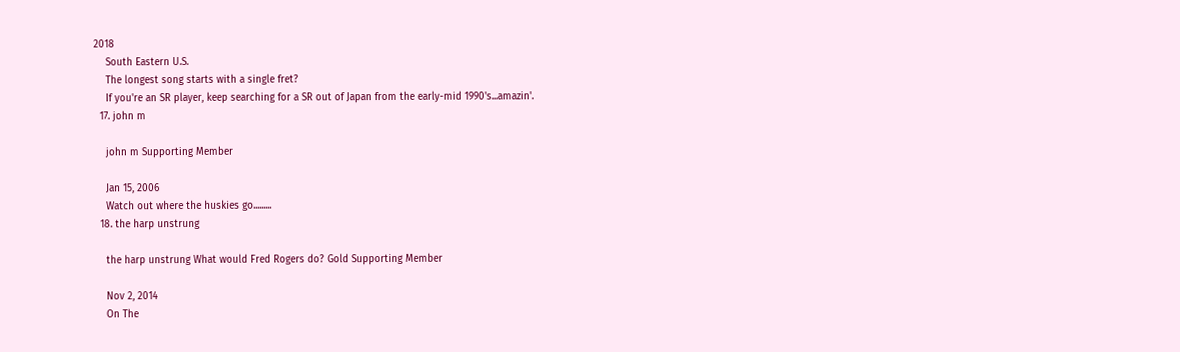2018
    South Eastern U.S.
    The longest song starts with a single fret?
    If you're an SR player, keep searching for a SR out of Japan from the early-mid 1990's...amazin'.
  17. john m

    john m Supporting Member

    Jan 15, 2006
    Watch out where the huskies go.........
  18. the harp unstrung

    the harp unstrung What would Fred Rogers do? Gold Supporting Member

    Nov 2, 2014
    On The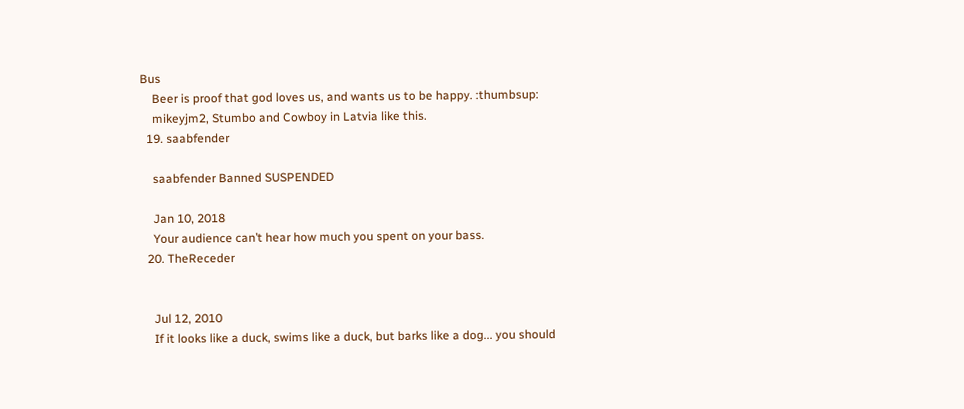Bus
    Beer is proof that god loves us, and wants us to be happy. :thumbsup:
    mikeyjm2, Stumbo and Cowboy in Latvia like this.
  19. saabfender

    saabfender Banned SUSPENDED

    Jan 10, 2018
    Your audience can’t hear how much you spent on your bass.
  20. TheReceder


    Jul 12, 2010
    If it looks like a duck, swims like a duck, but barks like a dog... you should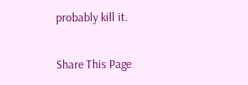probably kill it.

Share This Page